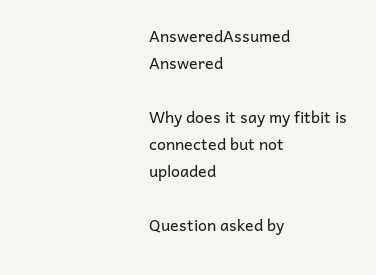AnsweredAssumed Answered

Why does it say my fitbit is connected but not uploaded

Question asked by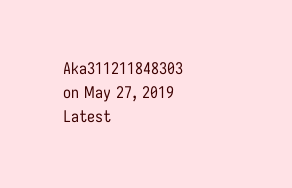Aka311211848303 on May 27, 2019
Latest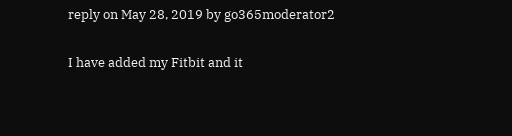reply on May 28, 2019 by go365moderator2

I have added my Fitbit and it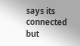says its connected but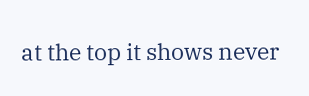at the top it shows never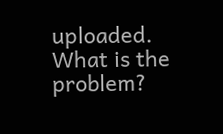uploaded. What is the problem?